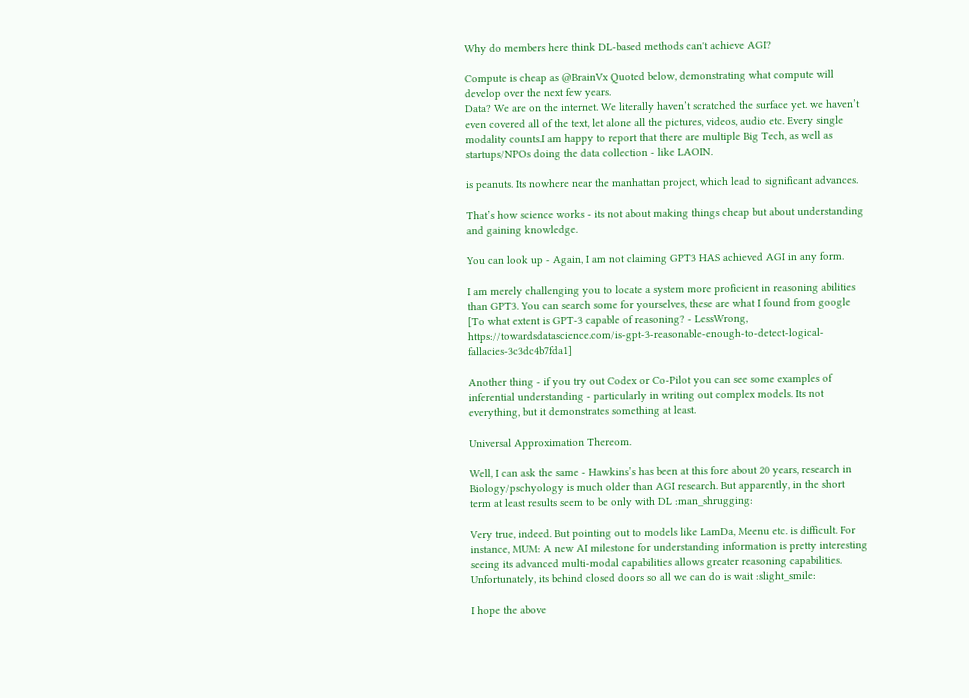Why do members here think DL-based methods can't achieve AGI?

Compute is cheap as @BrainVx Quoted below, demonstrating what compute will develop over the next few years.
Data? We are on the internet. We literally haven’t scratched the surface yet. we haven’t even covered all of the text, let alone all the pictures, videos, audio etc. Every single modality counts.I am happy to report that there are multiple Big Tech, as well as startups/NPOs doing the data collection - like LAOIN.

is peanuts. Its nowhere near the manhattan project, which lead to significant advances.

That’s how science works - its not about making things cheap but about understanding and gaining knowledge.

You can look up - Again, I am not claiming GPT3 HAS achieved AGI in any form.

I am merely challenging you to locate a system more proficient in reasoning abilities than GPT3. You can search some for yourselves, these are what I found from google [To what extent is GPT-3 capable of reasoning? - LessWrong, https://towardsdatascience.com/is-gpt-3-reasonable-enough-to-detect-logical-fallacies-3c3dc4b7fda1]

Another thing - if you try out Codex or Co-Pilot you can see some examples of inferential understanding - particularly in writing out complex models. Its not everything, but it demonstrates something at least.

Universal Approximation Thereom.

Well, I can ask the same - Hawkins’s has been at this fore about 20 years, research in Biology/pschyology is much older than AGI research. But apparently, in the short term at least results seem to be only with DL :man_shrugging:

Very true, indeed. But pointing out to models like LamDa, Meenu etc. is difficult. For instance, MUM: A new AI milestone for understanding information is pretty interesting seeing its advanced multi-modal capabilities allows greater reasoning capabilities. Unfortunately, its behind closed doors so all we can do is wait :slight_smile:

I hope the above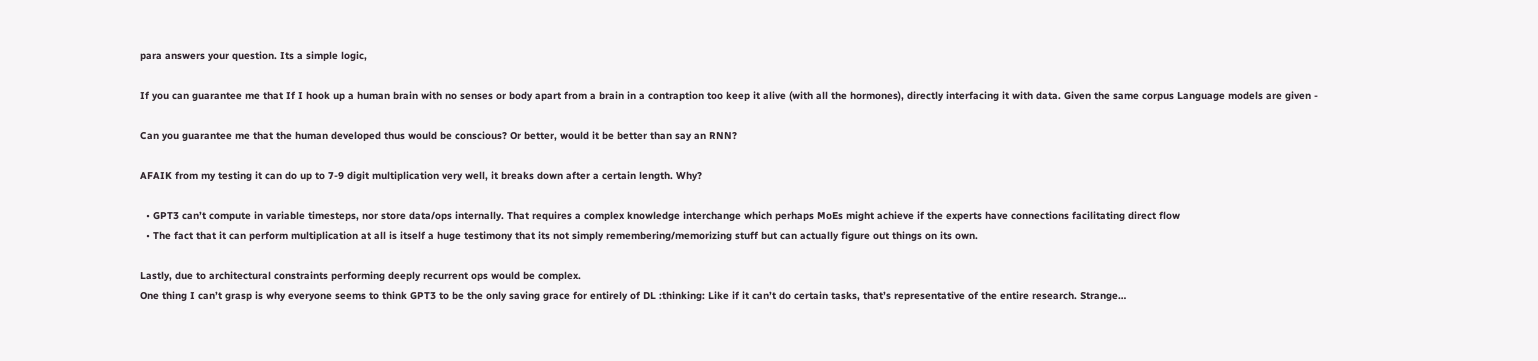para answers your question. Its a simple logic,

If you can guarantee me that If I hook up a human brain with no senses or body apart from a brain in a contraption too keep it alive (with all the hormones), directly interfacing it with data. Given the same corpus Language models are given -

Can you guarantee me that the human developed thus would be conscious? Or better, would it be better than say an RNN?

AFAIK from my testing it can do up to 7-9 digit multiplication very well, it breaks down after a certain length. Why?

  • GPT3 can’t compute in variable timesteps, nor store data/ops internally. That requires a complex knowledge interchange which perhaps MoEs might achieve if the experts have connections facilitating direct flow
  • The fact that it can perform multiplication at all is itself a huge testimony that its not simply remembering/memorizing stuff but can actually figure out things on its own.

Lastly, due to architectural constraints performing deeply recurrent ops would be complex.
One thing I can’t grasp is why everyone seems to think GPT3 to be the only saving grace for entirely of DL :thinking: Like if it can’t do certain tasks, that’s representative of the entire research. Strange…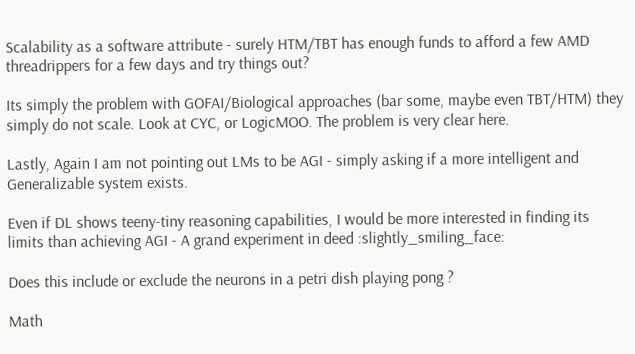Scalability as a software attribute - surely HTM/TBT has enough funds to afford a few AMD threadrippers for a few days and try things out?

Its simply the problem with GOFAI/Biological approaches (bar some, maybe even TBT/HTM) they simply do not scale. Look at CYC, or LogicMOO. The problem is very clear here.

Lastly, Again I am not pointing out LMs to be AGI - simply asking if a more intelligent and Generalizable system exists.

Even if DL shows teeny-tiny reasoning capabilities, I would be more interested in finding its limits than achieving AGI - A grand experiment in deed :slightly_smiling_face:

Does this include or exclude the neurons in a petri dish playing pong ?

Math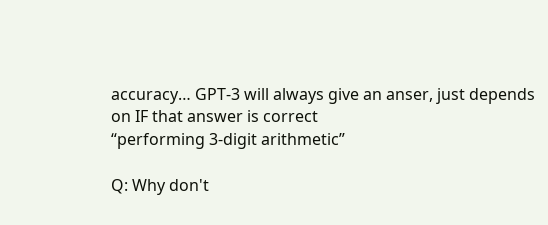accuracy… GPT-3 will always give an anser, just depends on IF that answer is correct
“performing 3-digit arithmetic”

Q: Why don't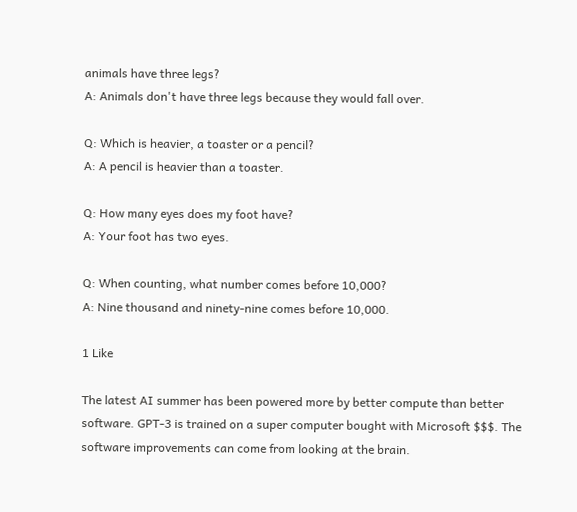animals have three legs?
A: Animals don't have three legs because they would fall over.

Q: Which is heavier, a toaster or a pencil?
A: A pencil is heavier than a toaster.

Q: How many eyes does my foot have?
A: Your foot has two eyes.

Q: When counting, what number comes before 10,000?
A: Nine thousand and ninety-nine comes before 10,000.

1 Like

The latest AI summer has been powered more by better compute than better software. GPT-3 is trained on a super computer bought with Microsoft $$$. The software improvements can come from looking at the brain.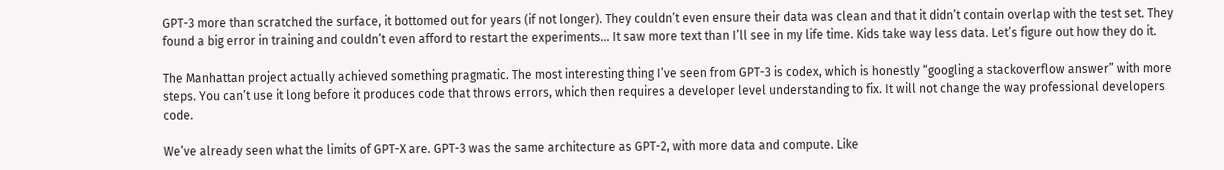GPT-3 more than scratched the surface, it bottomed out for years (if not longer). They couldn’t even ensure their data was clean and that it didn’t contain overlap with the test set. They found a big error in training and couldn’t even afford to restart the experiments… It saw more text than I’ll see in my life time. Kids take way less data. Let’s figure out how they do it.

The Manhattan project actually achieved something pragmatic. The most interesting thing I’ve seen from GPT-3 is codex, which is honestly “googling a stackoverflow answer” with more steps. You can’t use it long before it produces code that throws errors, which then requires a developer level understanding to fix. It will not change the way professional developers code.

We’ve already seen what the limits of GPT-X are. GPT-3 was the same architecture as GPT-2, with more data and compute. Like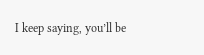I keep saying, you’ll be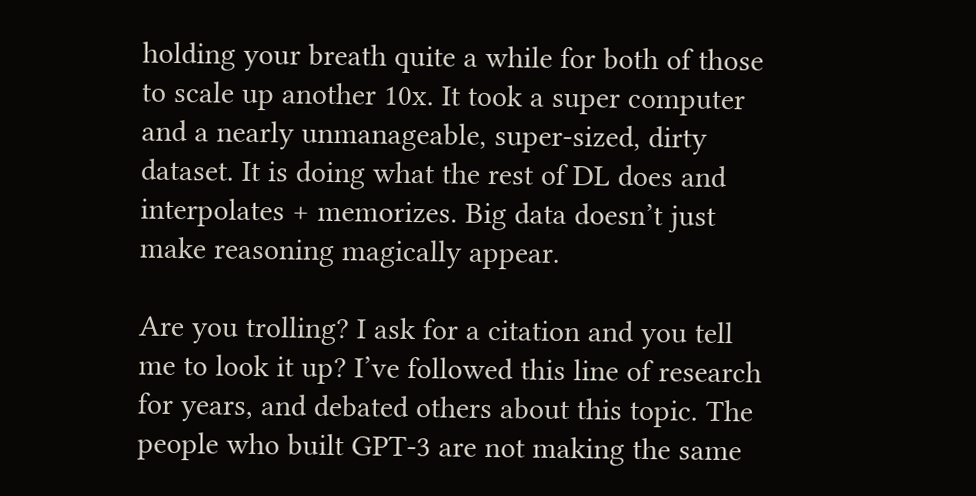holding your breath quite a while for both of those to scale up another 10x. It took a super computer and a nearly unmanageable, super-sized, dirty dataset. It is doing what the rest of DL does and interpolates + memorizes. Big data doesn’t just make reasoning magically appear.

Are you trolling? I ask for a citation and you tell me to look it up? I’ve followed this line of research for years, and debated others about this topic. The people who built GPT-3 are not making the same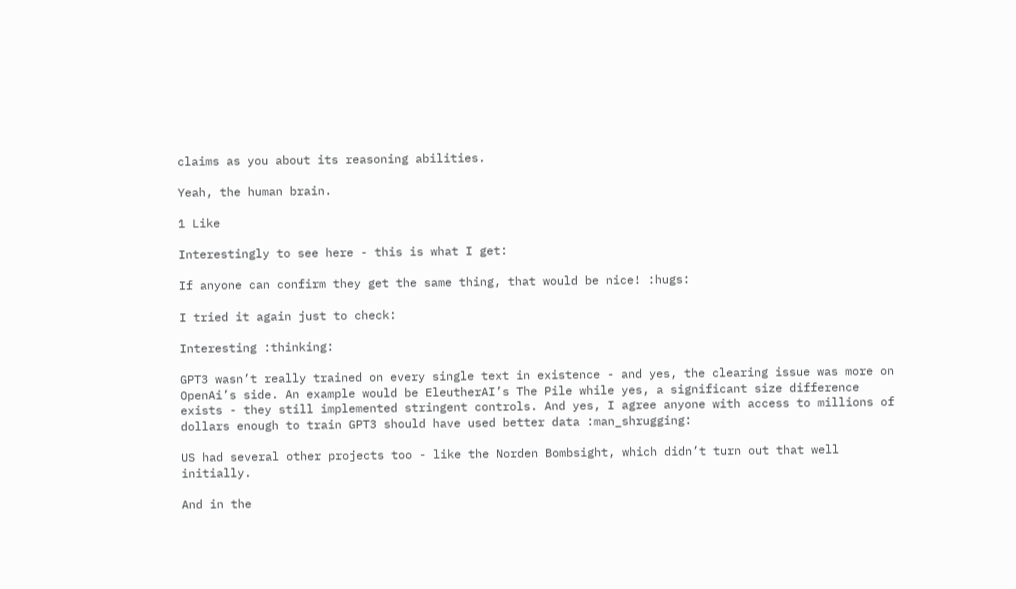claims as you about its reasoning abilities.

Yeah, the human brain.

1 Like

Interestingly to see here - this is what I get:

If anyone can confirm they get the same thing, that would be nice! :hugs:

I tried it again just to check:

Interesting :thinking:

GPT3 wasn’t really trained on every single text in existence - and yes, the clearing issue was more on OpenAi’s side. An example would be EleutherAI’s The Pile while yes, a significant size difference exists - they still implemented stringent controls. And yes, I agree anyone with access to millions of dollars enough to train GPT3 should have used better data :man_shrugging:

US had several other projects too - like the Norden Bombsight, which didn’t turn out that well initially.

And in the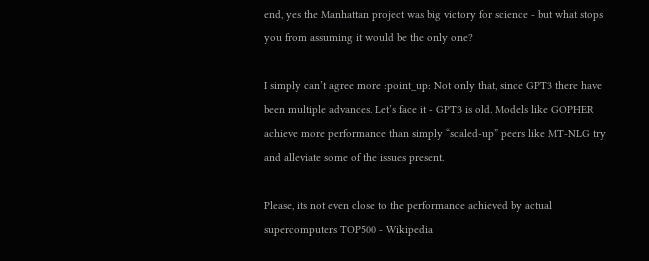end, yes the Manhattan project was big victory for science - but what stops you from assuming it would be the only one?

I simply can’t agree more :point_up: Not only that, since GPT3 there have been multiple advances. Let’s face it - GPT3 is old. Models like GOPHER achieve more performance than simply “scaled-up” peers like MT-NLG try and alleviate some of the issues present.

Please, its not even close to the performance achieved by actual supercomputers TOP500 - Wikipedia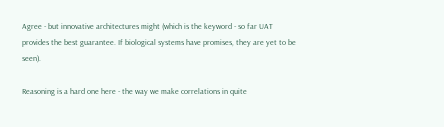Agree - but innovative architectures might (which is the keyword - so far UAT provides the best guarantee. If biological systems have promises, they are yet to be seen).

Reasoning is a hard one here - the way we make correlations in quite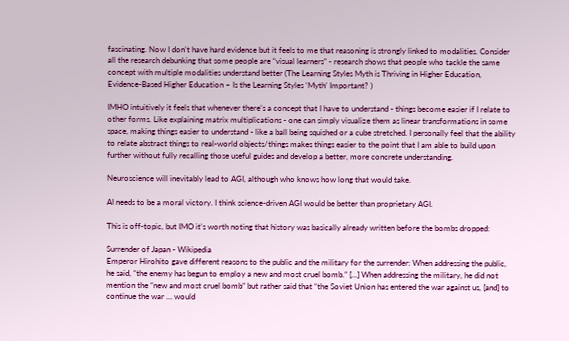fascinating. Now I don’t have hard evidence but it feels to me that reasoning is strongly linked to modalities. Consider all the research debunking that some people are “visual learners” - research shows that people who tackle the same concept with multiple modalities understand better (The Learning Styles Myth is Thriving in Higher Education, Evidence-Based Higher Education – Is the Learning Styles ‘Myth’ Important? )

IMHO intuitively it feels that whenever there’s a concept that I have to understand - things become easier if I relate to other forms. Like explaining matrix multiplications - one can simply visualize them as linear transformations in some space, making things easier to understand - like a ball being squished or a cube stretched. I personally feel that the ability to relate abstract things to real-world objects/things makes things easier to the point that I am able to build upon further without fully recalling those useful guides and develop a better, more concrete understanding.

Neuroscience will inevitably lead to AGI, although who knows how long that would take.

AI needs to be a moral victory. I think science-driven AGI would be better than proprietary AGI.

This is off-topic, but IMO it’s worth noting that history was basically already written before the bombs dropped:

Surrender of Japan - Wikipedia
Emperor Hirohito gave different reasons to the public and the military for the surrender: When addressing the public, he said, “the enemy has begun to employ a new and most cruel bomb.” […] When addressing the military, he did not mention the “new and most cruel bomb” but rather said that “the Soviet Union has entered the war against us, [and] to continue the war … would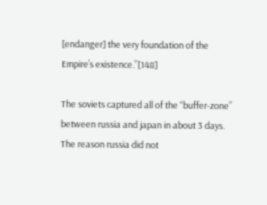[endanger] the very foundation of the Empire’s existence.”[148]

The soviets captured all of the “buffer-zone” between russia and japan in about 3 days. The reason russia did not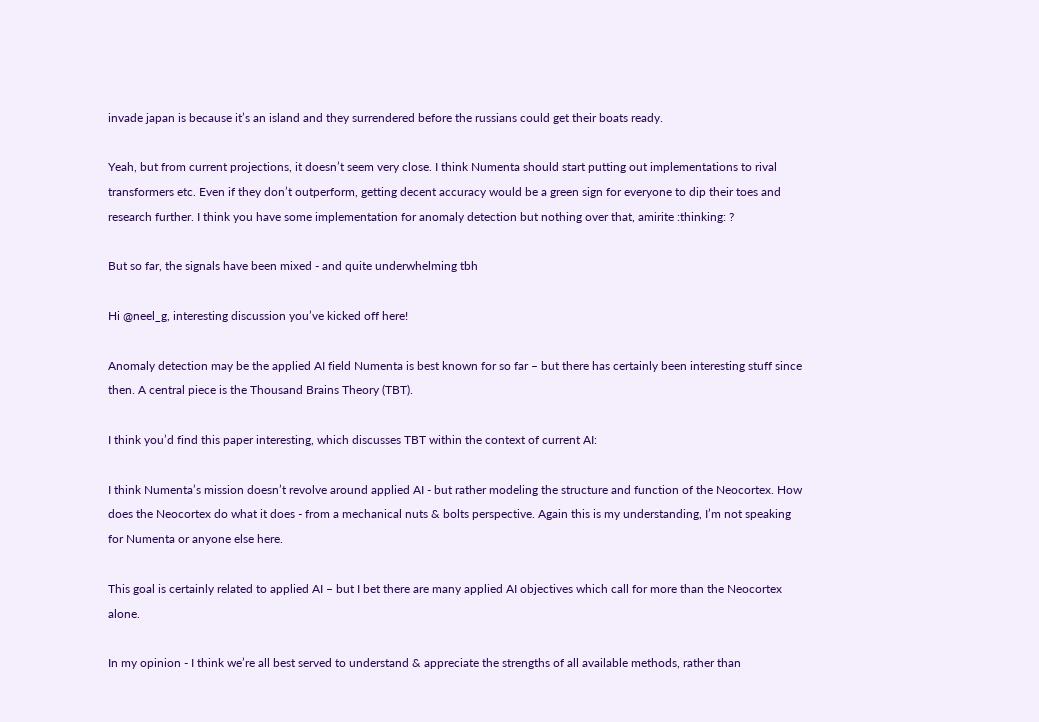invade japan is because it’s an island and they surrendered before the russians could get their boats ready.

Yeah, but from current projections, it doesn’t seem very close. I think Numenta should start putting out implementations to rival transformers etc. Even if they don’t outperform, getting decent accuracy would be a green sign for everyone to dip their toes and research further. I think you have some implementation for anomaly detection but nothing over that, amirite :thinking: ?

But so far, the signals have been mixed - and quite underwhelming tbh

Hi @neel_g, interesting discussion you’ve kicked off here!

Anomaly detection may be the applied AI field Numenta is best known for so far – but there has certainly been interesting stuff since then. A central piece is the Thousand Brains Theory (TBT).

I think you’d find this paper interesting, which discusses TBT within the context of current AI:

I think Numenta’s mission doesn’t revolve around applied AI - but rather modeling the structure and function of the Neocortex. How does the Neocortex do what it does - from a mechanical nuts & bolts perspective. Again this is my understanding, I’m not speaking for Numenta or anyone else here.

This goal is certainly related to applied AI – but I bet there are many applied AI objectives which call for more than the Neocortex alone.

In my opinion - I think we’re all best served to understand & appreciate the strengths of all available methods, rather than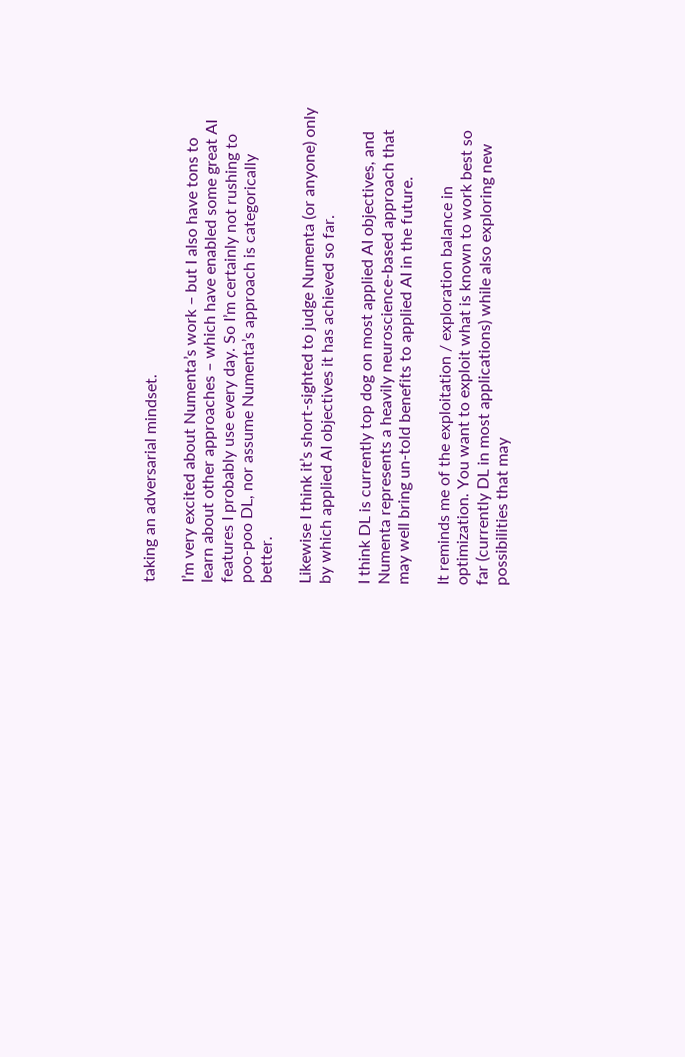taking an adversarial mindset.

I’m very excited about Numenta’s work – but I also have tons to learn about other approaches – which have enabled some great AI features I probably use every day. So I’m certainly not rushing to poo-poo DL, nor assume Numenta’s approach is categorically better.

Likewise I think it’s short-sighted to judge Numenta (or anyone) only by which applied AI objectives it has achieved so far.

I think DL is currently top dog on most applied AI objectives, and Numenta represents a heavily neuroscience-based approach that may well bring un-told benefits to applied AI in the future.

It reminds me of the exploitation / exploration balance in optimization. You want to exploit what is known to work best so far (currently DL in most applications) while also exploring new possibilities that may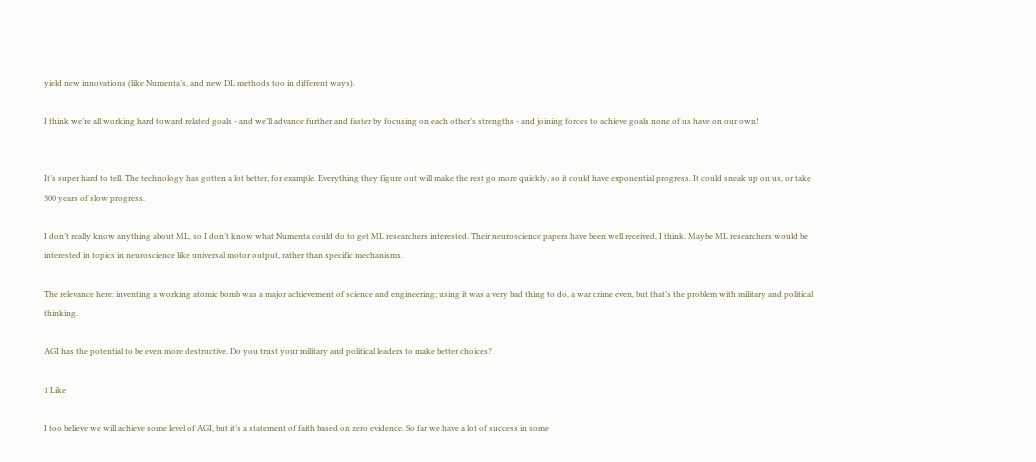yield new innovations (like Numenta’s, and new DL methods too in different ways).

I think we’re all working hard toward related goals - and we’ll advance further and faster by focusing on each other’s strengths - and joining forces to achieve goals none of us have on our own!


It’s super hard to tell. The technology has gotten a lot better, for example. Everything they figure out will make the rest go more quickly, so it could have exponential progress. It could sneak up on us, or take 300 years of slow progress.

I don’t really know anything about ML, so I don’t know what Numenta could do to get ML researchers interested. Their neuroscience papers have been well received, I think. Maybe ML researchers would be interested in topics in neuroscience like universal motor output, rather than specific mechanisms.

The relevance here: inventing a working atomic bomb was a major achievement of science and engineering; using it was a very bad thing to do, a war crime even, but that’s the problem with military and political thinking.

AGI has the potential to be even more destructive. Do you trust your military and political leaders to make better choices?

1 Like

I too believe we will achieve some level of AGI, but it’s a statement of faith based on zero evidence. So far we have a lot of success in some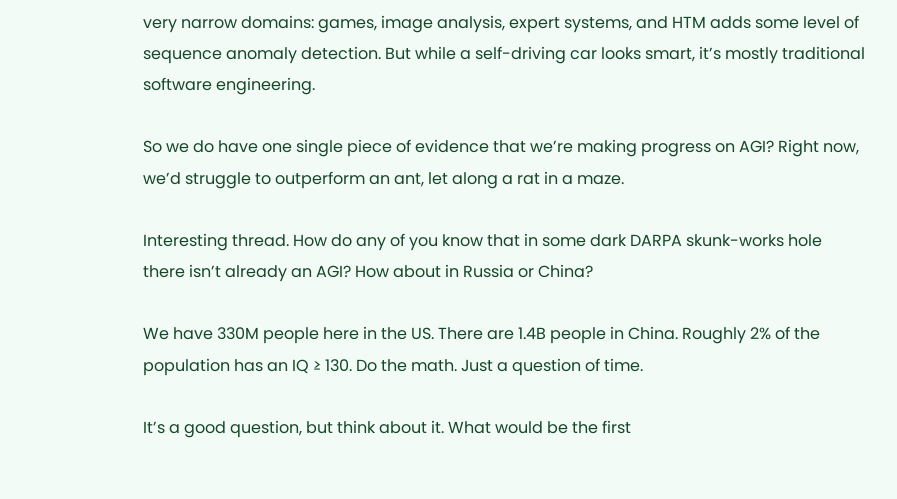very narrow domains: games, image analysis, expert systems, and HTM adds some level of sequence anomaly detection. But while a self-driving car looks smart, it’s mostly traditional software engineering.

So we do have one single piece of evidence that we’re making progress on AGI? Right now, we’d struggle to outperform an ant, let along a rat in a maze.

Interesting thread. How do any of you know that in some dark DARPA skunk-works hole there isn’t already an AGI? How about in Russia or China?

We have 330M people here in the US. There are 1.4B people in China. Roughly 2% of the population has an IQ ≥ 130. Do the math. Just a question of time.

It’s a good question, but think about it. What would be the first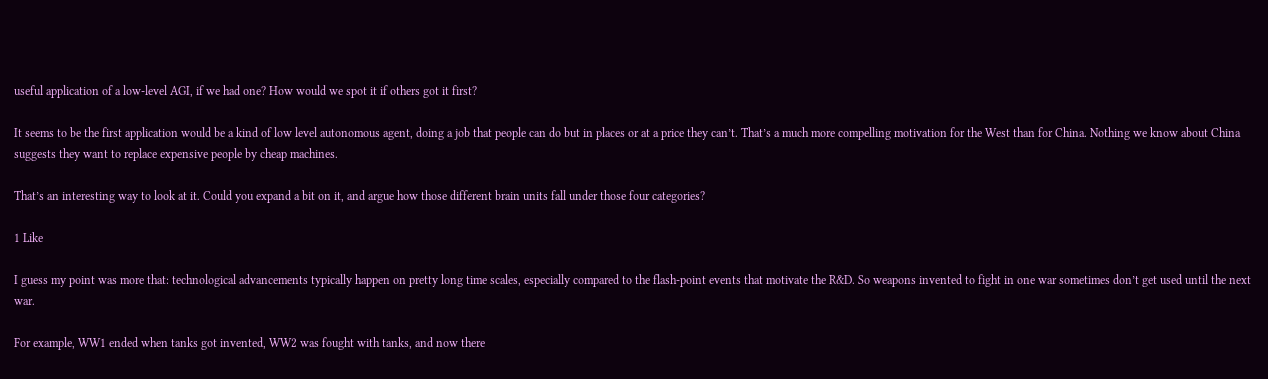useful application of a low-level AGI, if we had one? How would we spot it if others got it first?

It seems to be the first application would be a kind of low level autonomous agent, doing a job that people can do but in places or at a price they can’t. That’s a much more compelling motivation for the West than for China. Nothing we know about China suggests they want to replace expensive people by cheap machines.

That’s an interesting way to look at it. Could you expand a bit on it, and argue how those different brain units fall under those four categories?

1 Like

I guess my point was more that: technological advancements typically happen on pretty long time scales, especially compared to the flash-point events that motivate the R&D. So weapons invented to fight in one war sometimes don’t get used until the next war.

For example, WW1 ended when tanks got invented, WW2 was fought with tanks, and now there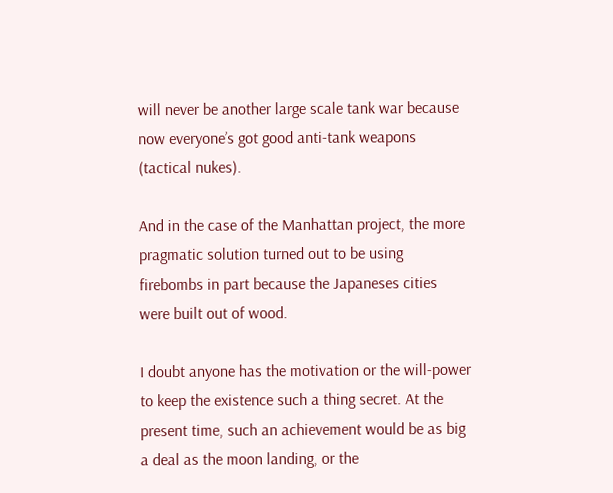will never be another large scale tank war because now everyone’s got good anti-tank weapons (tactical nukes).

And in the case of the Manhattan project, the more pragmatic solution turned out to be using firebombs in part because the Japaneses cities were built out of wood.

I doubt anyone has the motivation or the will-power to keep the existence such a thing secret. At the present time, such an achievement would be as big a deal as the moon landing, or the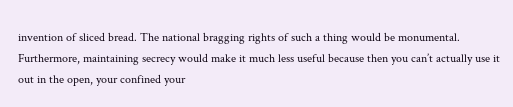invention of sliced bread. The national bragging rights of such a thing would be monumental. Furthermore, maintaining secrecy would make it much less useful because then you can’t actually use it out in the open, your confined your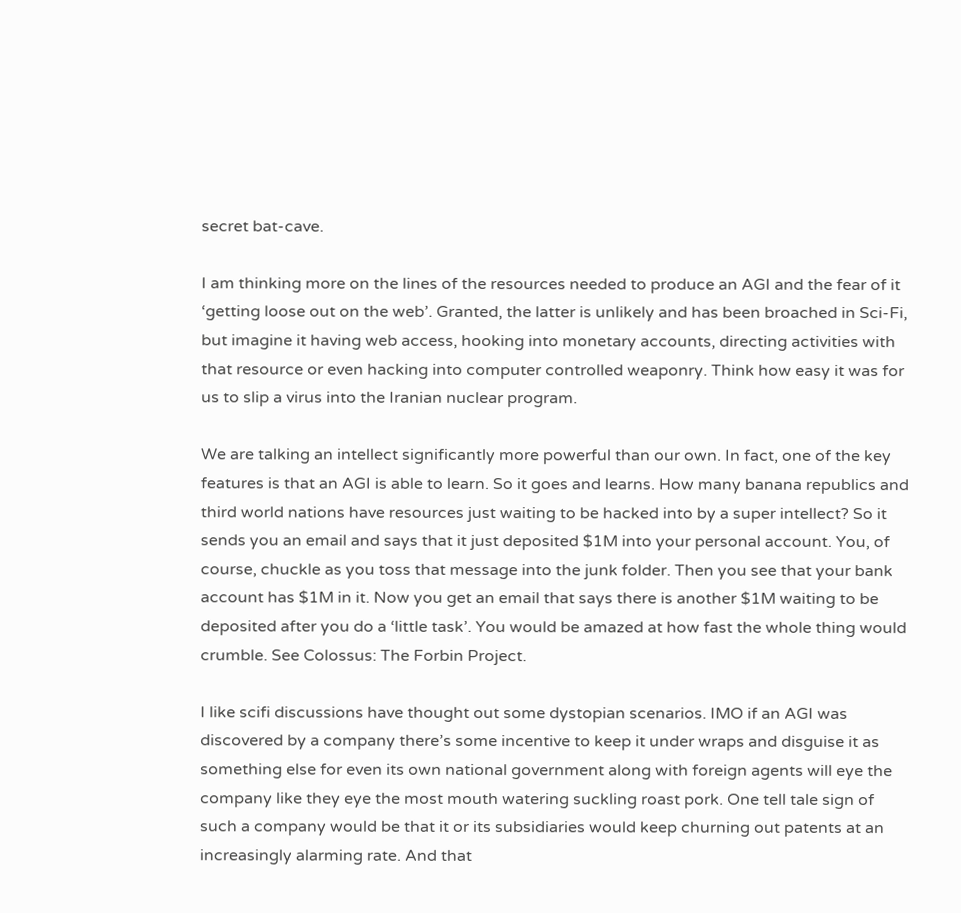secret bat-cave.

I am thinking more on the lines of the resources needed to produce an AGI and the fear of it ‘getting loose out on the web’. Granted, the latter is unlikely and has been broached in Sci-Fi, but imagine it having web access, hooking into monetary accounts, directing activities with that resource or even hacking into computer controlled weaponry. Think how easy it was for us to slip a virus into the Iranian nuclear program.

We are talking an intellect significantly more powerful than our own. In fact, one of the key features is that an AGI is able to learn. So it goes and learns. How many banana republics and third world nations have resources just waiting to be hacked into by a super intellect? So it sends you an email and says that it just deposited $1M into your personal account. You, of course, chuckle as you toss that message into the junk folder. Then you see that your bank account has $1M in it. Now you get an email that says there is another $1M waiting to be deposited after you do a ‘little task’. You would be amazed at how fast the whole thing would crumble. See Colossus: The Forbin Project.

I like scifi discussions have thought out some dystopian scenarios. IMO if an AGI was discovered by a company there’s some incentive to keep it under wraps and disguise it as something else for even its own national government along with foreign agents will eye the company like they eye the most mouth watering suckling roast pork. One tell tale sign of such a company would be that it or its subsidiaries would keep churning out patents at an increasingly alarming rate. And that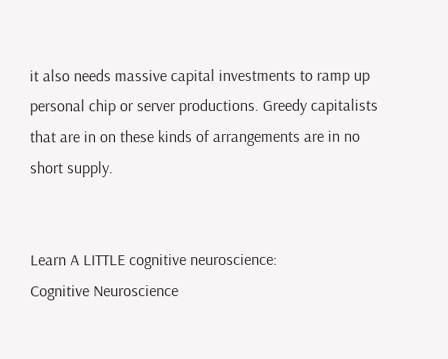it also needs massive capital investments to ramp up personal chip or server productions. Greedy capitalists that are in on these kinds of arrangements are in no short supply.


Learn A LITTLE cognitive neuroscience:
Cognitive Neuroscience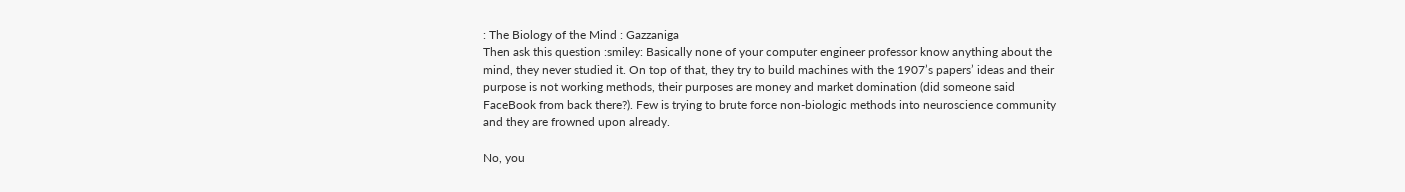: The Biology of the Mind : Gazzaniga
Then ask this question :smiley: Basically none of your computer engineer professor know anything about the mind, they never studied it. On top of that, they try to build machines with the 1907’s papers’ ideas and their purpose is not working methods, their purposes are money and market domination (did someone said FaceBook from back there?). Few is trying to brute force non-biologic methods into neuroscience community and they are frowned upon already.

No, you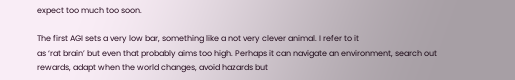expect too much too soon.

The first AGI sets a very low bar, something like a not very clever animal. I refer to it
as ‘rat brain’ but even that probably aims too high. Perhaps it can navigate an environment, search out rewards, adapt when the world changes, avoid hazards but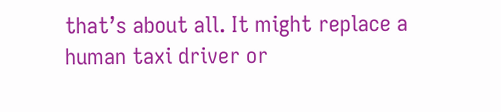that’s about all. It might replace a human taxi driver or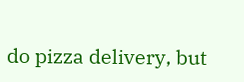do pizza delivery, but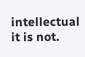intellectual it is not.